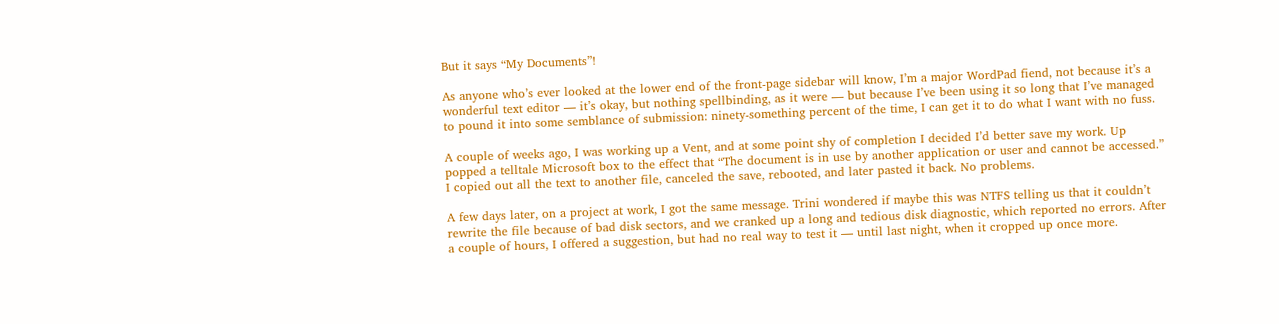But it says “My Documents”!

As anyone who’s ever looked at the lower end of the front-page sidebar will know, I’m a major WordPad fiend, not because it’s a wonderful text editor — it’s okay, but nothing spellbinding, as it were — but because I’ve been using it so long that I’ve managed to pound it into some semblance of submission: ninety-something percent of the time, I can get it to do what I want with no fuss.

A couple of weeks ago, I was working up a Vent, and at some point shy of completion I decided I’d better save my work. Up popped a telltale Microsoft box to the effect that “The document is in use by another application or user and cannot be accessed.” I copied out all the text to another file, canceled the save, rebooted, and later pasted it back. No problems.

A few days later, on a project at work, I got the same message. Trini wondered if maybe this was NTFS telling us that it couldn’t rewrite the file because of bad disk sectors, and we cranked up a long and tedious disk diagnostic, which reported no errors. After a couple of hours, I offered a suggestion, but had no real way to test it — until last night, when it cropped up once more.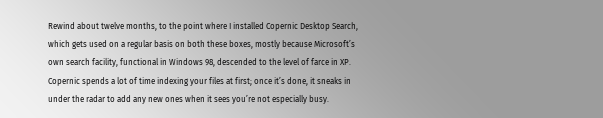Rewind about twelve months, to the point where I installed Copernic Desktop Search, which gets used on a regular basis on both these boxes, mostly because Microsoft’s own search facility, functional in Windows 98, descended to the level of farce in XP. Copernic spends a lot of time indexing your files at first; once it’s done, it sneaks in under the radar to add any new ones when it sees you’re not especially busy.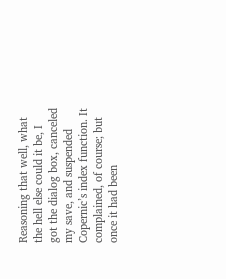Reasoning that well, what the hell else could it be, I got the dialog box, canceled my save, and suspended Copernic’s index function. It complained, of course; but once it had been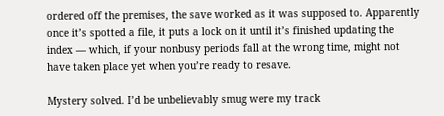ordered off the premises, the save worked as it was supposed to. Apparently once it’s spotted a file, it puts a lock on it until it’s finished updating the index — which, if your nonbusy periods fall at the wrong time, might not have taken place yet when you’re ready to resave.

Mystery solved. I’d be unbelievably smug were my track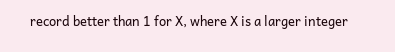record better than 1 for X, where X is a larger integer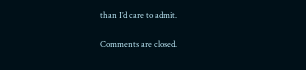than I’d care to admit.

Comments are closed.